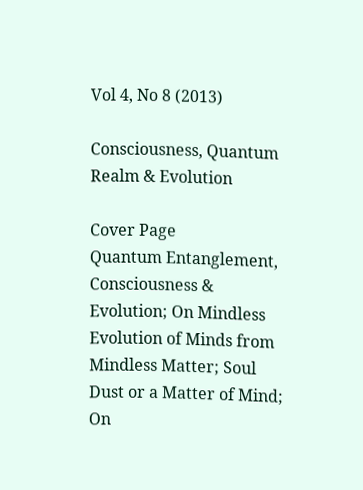Vol 4, No 8 (2013)

Consciousness, Quantum Realm & Evolution

Cover Page
Quantum Entanglement, Consciousness & Evolution; On Mindless Evolution of Minds from Mindless Matter; Soul Dust or a Matter of Mind; On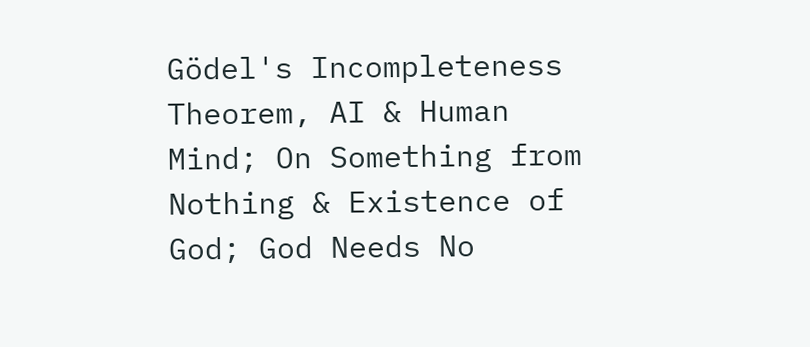Gödel's Incompleteness Theorem, AI & Human Mind; On Something from Nothing & Existence of God; God Needs No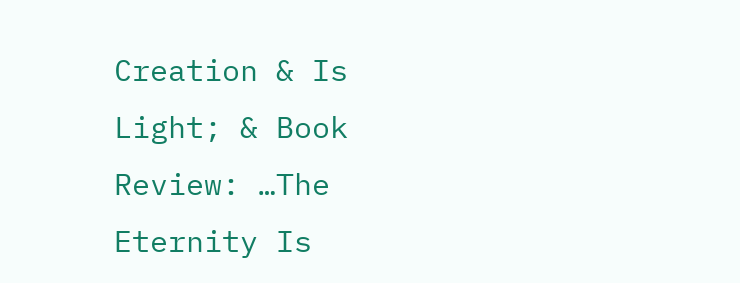Creation & Is Light; & Book Review: …The Eternity Is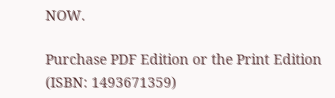NOW.

Purchase PDF Edition or the Print Edition (ISBN: 1493671359)